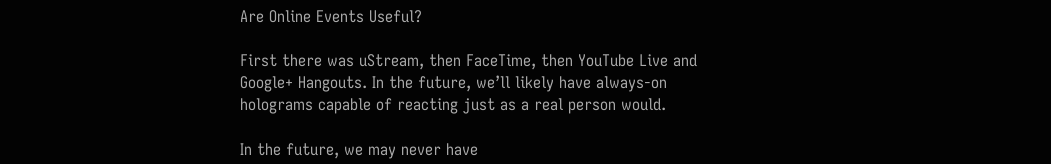Are Online Events Useful?

First there was uStream, then FaceTime, then YouTube Live and Google+ Hangouts. In the future, we’ll likely have always-on holograms capable of reacting just as a real person would.

In the future, we may never have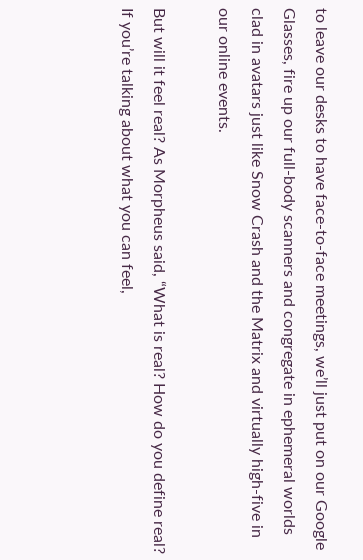to leave our desks to have face-to-face meetings, we’ll just put on our Google Glasses, fire up our full-body scanners and congregate in ephemeral worlds clad in avatars just like Snow Crash and the Matrix and virtually high-five in our online events.

But will it feel real? As Morpheus said, “What is real? How do you define real? If you’re talking about what you can feel,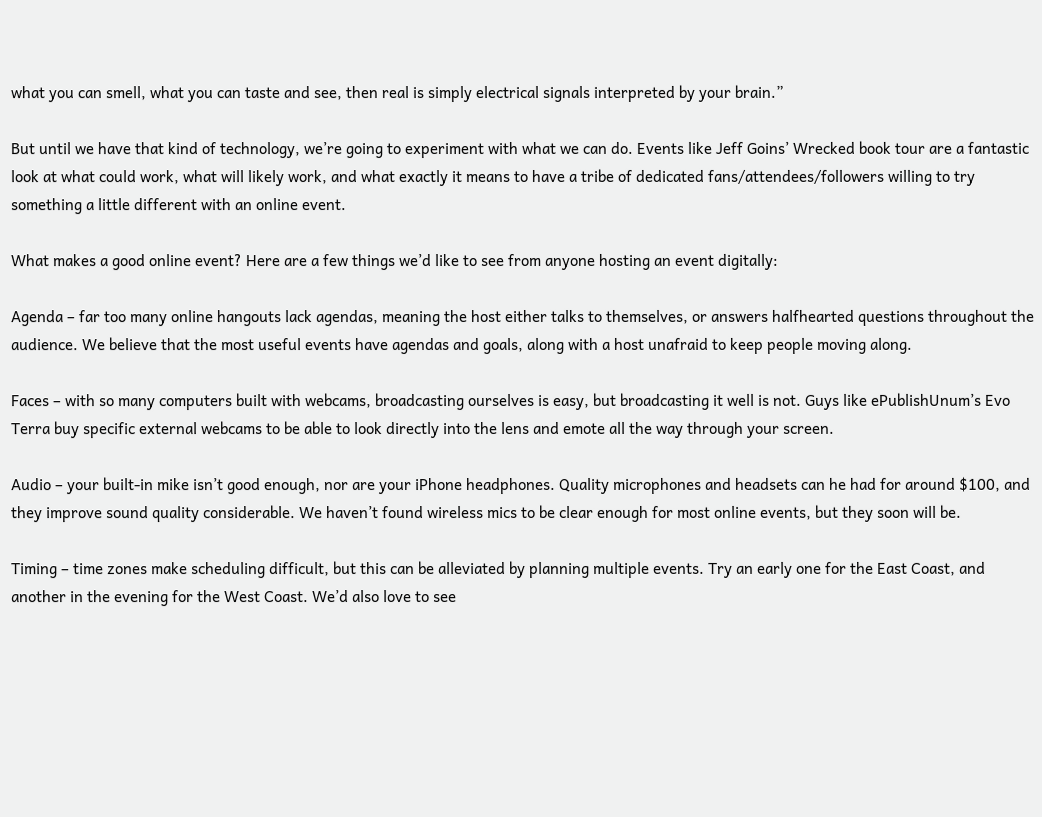what you can smell, what you can taste and see, then real is simply electrical signals interpreted by your brain.”

But until we have that kind of technology, we’re going to experiment with what we can do. Events like Jeff Goins’ Wrecked book tour are a fantastic look at what could work, what will likely work, and what exactly it means to have a tribe of dedicated fans/attendees/followers willing to try something a little different with an online event.

What makes a good online event? Here are a few things we’d like to see from anyone hosting an event digitally:

Agenda – far too many online hangouts lack agendas, meaning the host either talks to themselves, or answers halfhearted questions throughout the audience. We believe that the most useful events have agendas and goals, along with a host unafraid to keep people moving along.

Faces – with so many computers built with webcams, broadcasting ourselves is easy, but broadcasting it well is not. Guys like ePublishUnum’s Evo Terra buy specific external webcams to be able to look directly into the lens and emote all the way through your screen.

Audio – your built-in mike isn’t good enough, nor are your iPhone headphones. Quality microphones and headsets can he had for around $100, and they improve sound quality considerable. We haven’t found wireless mics to be clear enough for most online events, but they soon will be.

Timing – time zones make scheduling difficult, but this can be alleviated by planning multiple events. Try an early one for the East Coast, and another in the evening for the West Coast. We’d also love to see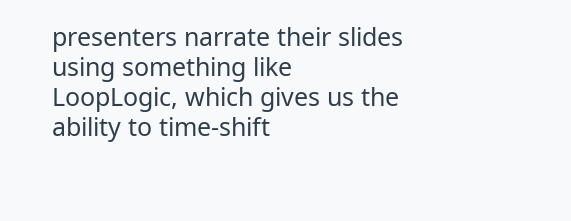presenters narrate their slides using something like LoopLogic, which gives us the ability to time-shift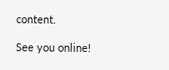content.

See you online!